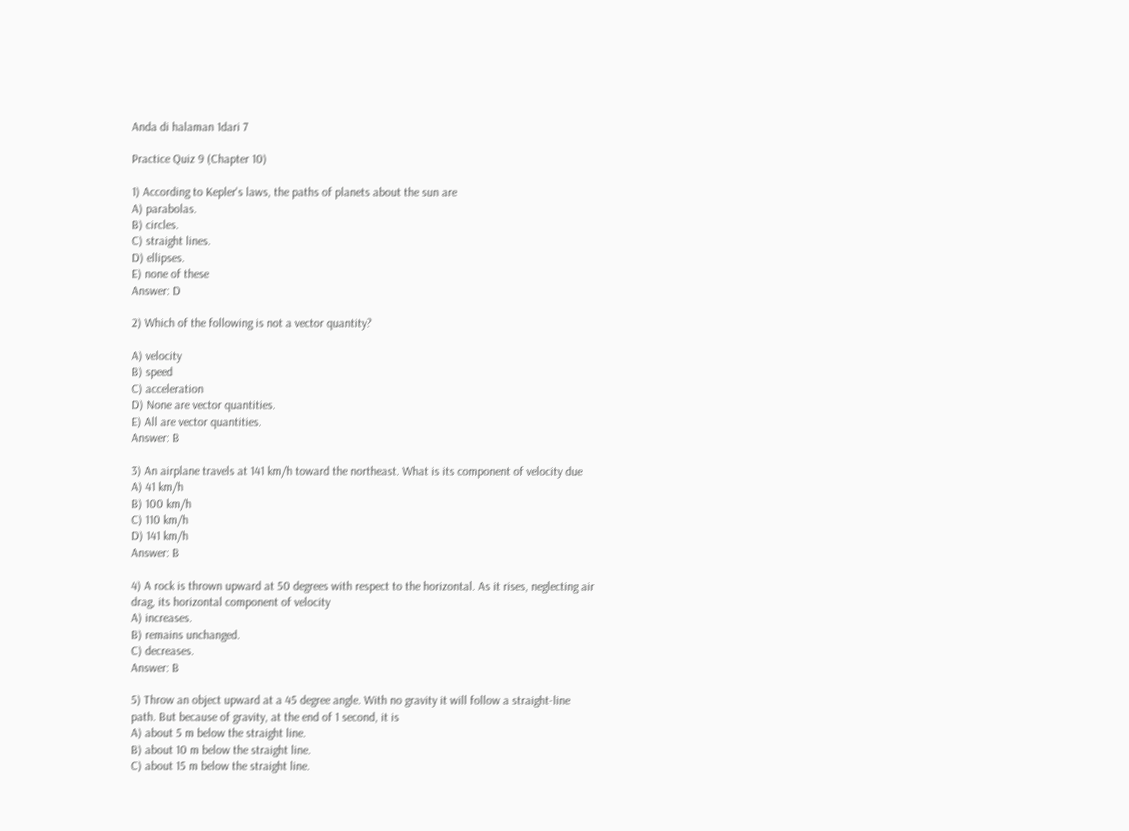Anda di halaman 1dari 7

Practice Quiz 9 (Chapter 10)

1) According to Kepler's laws, the paths of planets about the sun are
A) parabolas.
B) circles.
C) straight lines.
D) ellipses.
E) none of these
Answer: D

2) Which of the following is not a vector quantity?

A) velocity
B) speed
C) acceleration
D) None are vector quantities.
E) All are vector quantities.
Answer: B

3) An airplane travels at 141 km/h toward the northeast. What is its component of velocity due
A) 41 km/h
B) 100 km/h
C) 110 km/h
D) 141 km/h
Answer: B

4) A rock is thrown upward at 50 degrees with respect to the horizontal. As it rises, neglecting air
drag, its horizontal component of velocity
A) increases.
B) remains unchanged.
C) decreases.
Answer: B

5) Throw an object upward at a 45 degree angle. With no gravity it will follow a straight-line
path. But because of gravity, at the end of 1 second, it is
A) about 5 m below the straight line.
B) about 10 m below the straight line.
C) about 15 m below the straight line.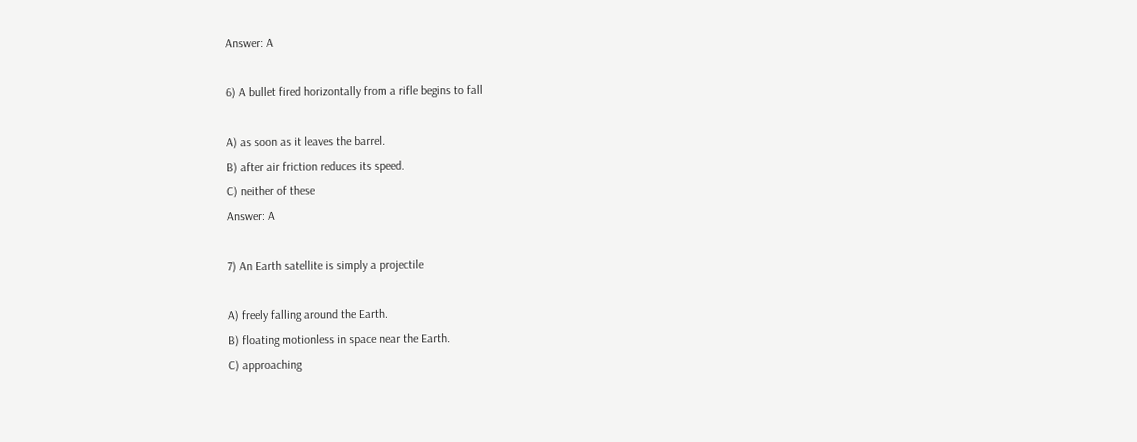Answer: A

6) A bullet fired horizontally from a rifle begins to fall

A) as soon as it leaves the barrel.
B) after air friction reduces its speed.
C) neither of these
Answer: A

7) An Earth satellite is simply a projectile

A) freely falling around the Earth.
B) floating motionless in space near the Earth.
C) approaching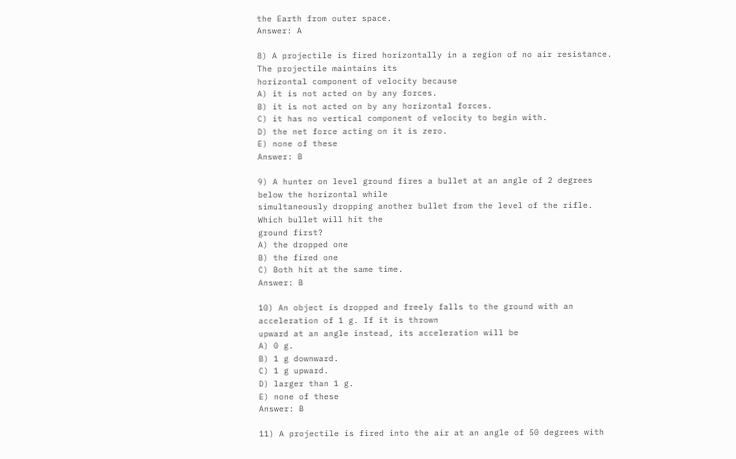the Earth from outer space.
Answer: A

8) A projectile is fired horizontally in a region of no air resistance. The projectile maintains its
horizontal component of velocity because
A) it is not acted on by any forces.
B) it is not acted on by any horizontal forces.
C) it has no vertical component of velocity to begin with.
D) the net force acting on it is zero.
E) none of these
Answer: B

9) A hunter on level ground fires a bullet at an angle of 2 degrees below the horizontal while
simultaneously dropping another bullet from the level of the rifle. Which bullet will hit the
ground first?
A) the dropped one
B) the fired one
C) Both hit at the same time.
Answer: B

10) An object is dropped and freely falls to the ground with an acceleration of 1 g. If it is thrown
upward at an angle instead, its acceleration will be
A) 0 g.
B) 1 g downward.
C) 1 g upward.
D) larger than 1 g.
E) none of these
Answer: B

11) A projectile is fired into the air at an angle of 50 degrees with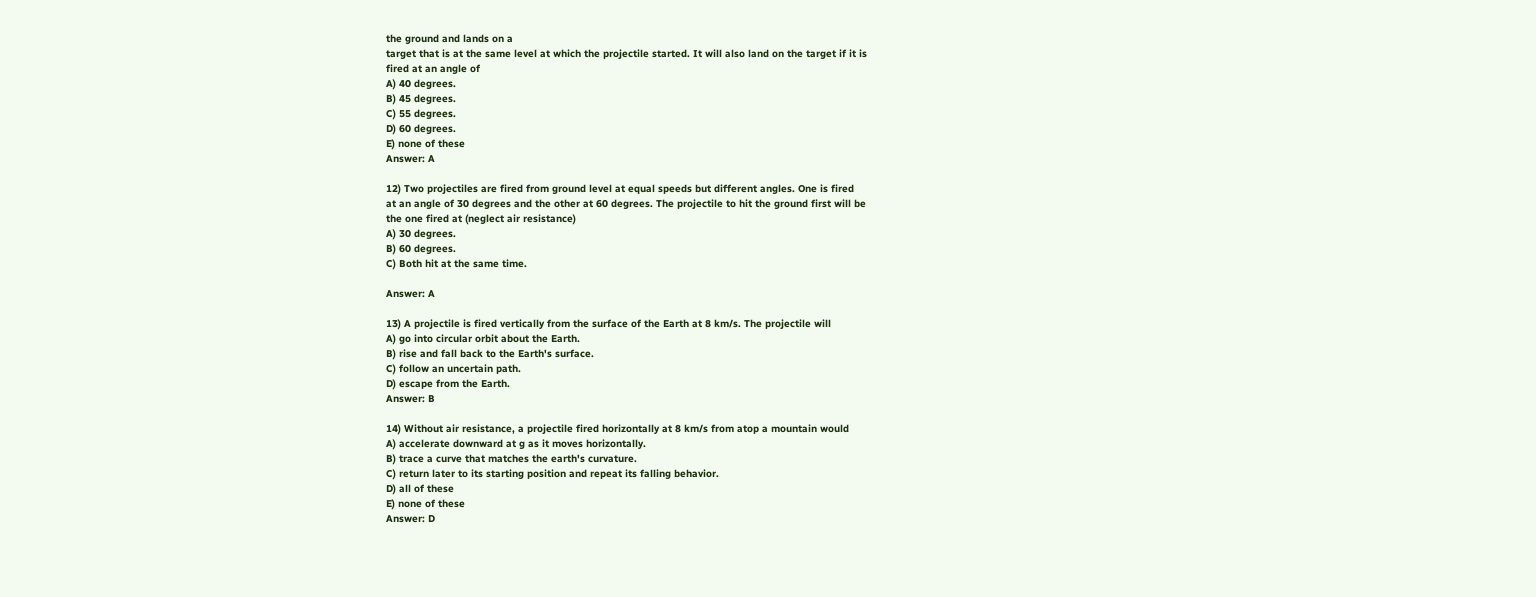the ground and lands on a
target that is at the same level at which the projectile started. It will also land on the target if it is
fired at an angle of
A) 40 degrees.
B) 45 degrees.
C) 55 degrees.
D) 60 degrees.
E) none of these
Answer: A

12) Two projectiles are fired from ground level at equal speeds but different angles. One is fired
at an angle of 30 degrees and the other at 60 degrees. The projectile to hit the ground first will be
the one fired at (neglect air resistance)
A) 30 degrees.
B) 60 degrees.
C) Both hit at the same time.

Answer: A

13) A projectile is fired vertically from the surface of the Earth at 8 km/s. The projectile will
A) go into circular orbit about the Earth.
B) rise and fall back to the Earth's surface.
C) follow an uncertain path.
D) escape from the Earth.
Answer: B

14) Without air resistance, a projectile fired horizontally at 8 km/s from atop a mountain would
A) accelerate downward at g as it moves horizontally.
B) trace a curve that matches the earth's curvature.
C) return later to its starting position and repeat its falling behavior.
D) all of these
E) none of these
Answer: D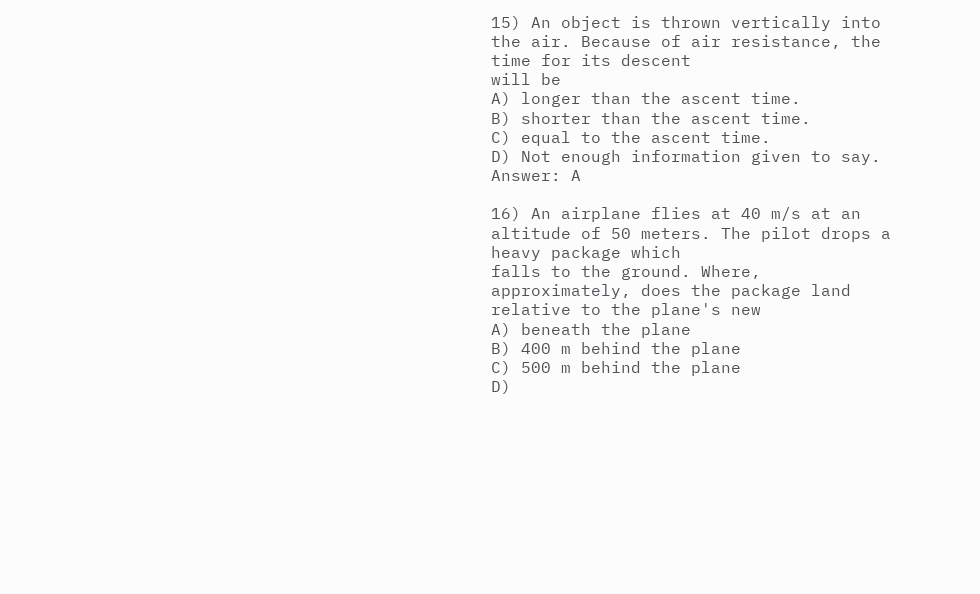15) An object is thrown vertically into the air. Because of air resistance, the time for its descent
will be
A) longer than the ascent time.
B) shorter than the ascent time.
C) equal to the ascent time.
D) Not enough information given to say.
Answer: A

16) An airplane flies at 40 m/s at an altitude of 50 meters. The pilot drops a heavy package which
falls to the ground. Where, approximately, does the package land relative to the plane's new
A) beneath the plane
B) 400 m behind the plane
C) 500 m behind the plane
D)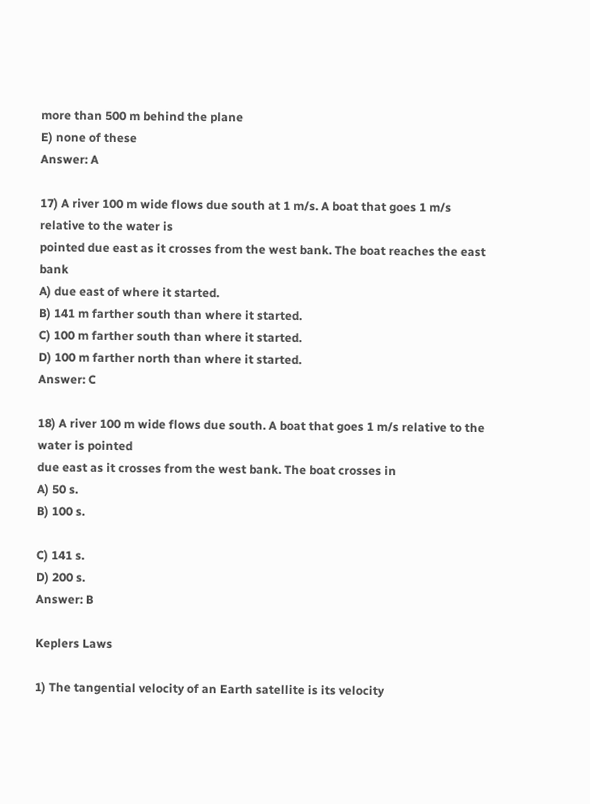more than 500 m behind the plane
E) none of these
Answer: A

17) A river 100 m wide flows due south at 1 m/s. A boat that goes 1 m/s relative to the water is
pointed due east as it crosses from the west bank. The boat reaches the east bank
A) due east of where it started.
B) 141 m farther south than where it started.
C) 100 m farther south than where it started.
D) 100 m farther north than where it started.
Answer: C

18) A river 100 m wide flows due south. A boat that goes 1 m/s relative to the water is pointed
due east as it crosses from the west bank. The boat crosses in
A) 50 s.
B) 100 s.

C) 141 s.
D) 200 s.
Answer: B

Keplers Laws

1) The tangential velocity of an Earth satellite is its velocity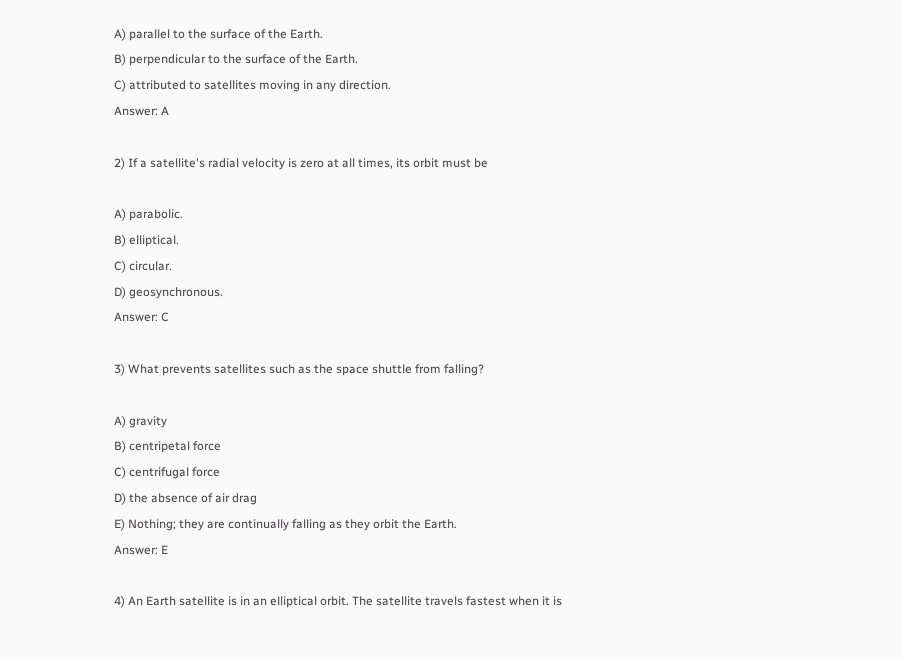A) parallel to the surface of the Earth.
B) perpendicular to the surface of the Earth.
C) attributed to satellites moving in any direction.
Answer: A

2) If a satellite's radial velocity is zero at all times, its orbit must be

A) parabolic.
B) elliptical.
C) circular.
D) geosynchronous.
Answer: C

3) What prevents satellites such as the space shuttle from falling?

A) gravity
B) centripetal force
C) centrifugal force
D) the absence of air drag
E) Nothing; they are continually falling as they orbit the Earth.
Answer: E

4) An Earth satellite is in an elliptical orbit. The satellite travels fastest when it is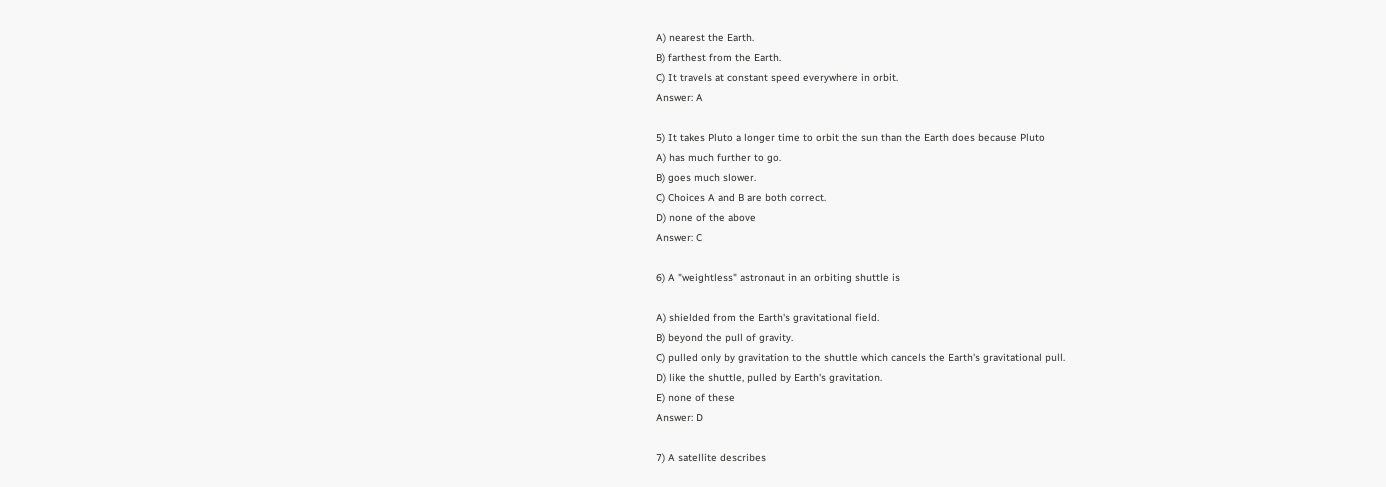A) nearest the Earth.
B) farthest from the Earth.
C) It travels at constant speed everywhere in orbit.
Answer: A

5) It takes Pluto a longer time to orbit the sun than the Earth does because Pluto
A) has much further to go.
B) goes much slower.
C) Choices A and B are both correct.
D) none of the above
Answer: C

6) A "weightless" astronaut in an orbiting shuttle is

A) shielded from the Earth's gravitational field.
B) beyond the pull of gravity.
C) pulled only by gravitation to the shuttle which cancels the Earth's gravitational pull.
D) like the shuttle, pulled by Earth's gravitation.
E) none of these
Answer: D

7) A satellite describes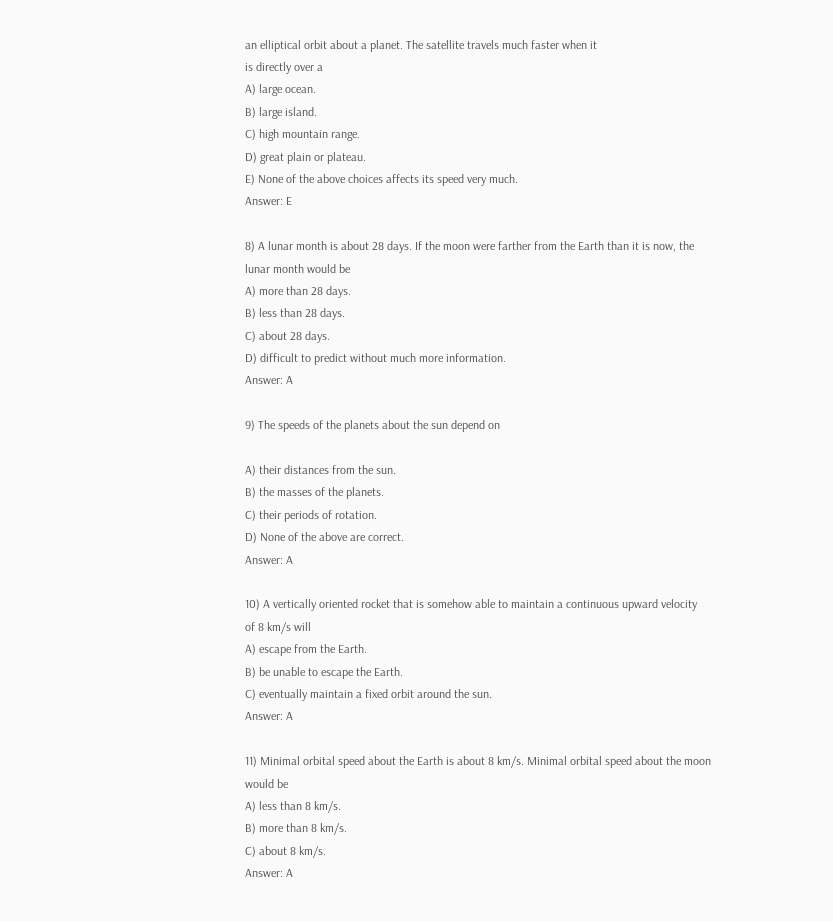an elliptical orbit about a planet. The satellite travels much faster when it
is directly over a
A) large ocean.
B) large island.
C) high mountain range.
D) great plain or plateau.
E) None of the above choices affects its speed very much.
Answer: E

8) A lunar month is about 28 days. If the moon were farther from the Earth than it is now, the
lunar month would be
A) more than 28 days.
B) less than 28 days.
C) about 28 days.
D) difficult to predict without much more information.
Answer: A

9) The speeds of the planets about the sun depend on

A) their distances from the sun.
B) the masses of the planets.
C) their periods of rotation.
D) None of the above are correct.
Answer: A

10) A vertically oriented rocket that is somehow able to maintain a continuous upward velocity
of 8 km/s will
A) escape from the Earth.
B) be unable to escape the Earth.
C) eventually maintain a fixed orbit around the sun.
Answer: A

11) Minimal orbital speed about the Earth is about 8 km/s. Minimal orbital speed about the moon
would be
A) less than 8 km/s.
B) more than 8 km/s.
C) about 8 km/s.
Answer: A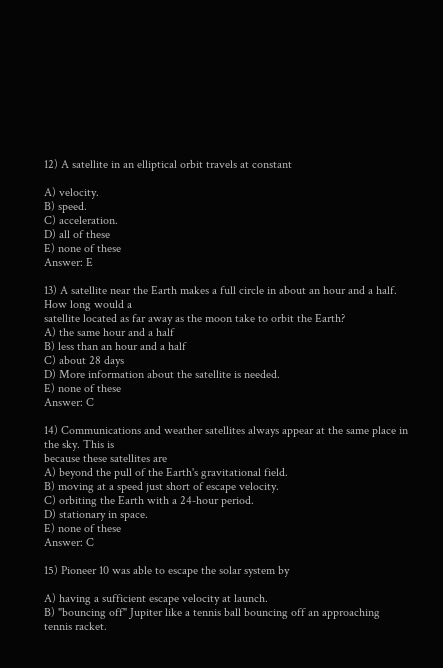12) A satellite in an elliptical orbit travels at constant

A) velocity.
B) speed.
C) acceleration.
D) all of these
E) none of these
Answer: E

13) A satellite near the Earth makes a full circle in about an hour and a half. How long would a
satellite located as far away as the moon take to orbit the Earth?
A) the same hour and a half
B) less than an hour and a half
C) about 28 days
D) More information about the satellite is needed.
E) none of these
Answer: C

14) Communications and weather satellites always appear at the same place in the sky. This is
because these satellites are
A) beyond the pull of the Earth's gravitational field.
B) moving at a speed just short of escape velocity.
C) orbiting the Earth with a 24-hour period.
D) stationary in space.
E) none of these
Answer: C

15) Pioneer 10 was able to escape the solar system by

A) having a sufficient escape velocity at launch.
B) "bouncing off" Jupiter like a tennis ball bouncing off an approaching tennis racket.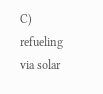C) refueling via solar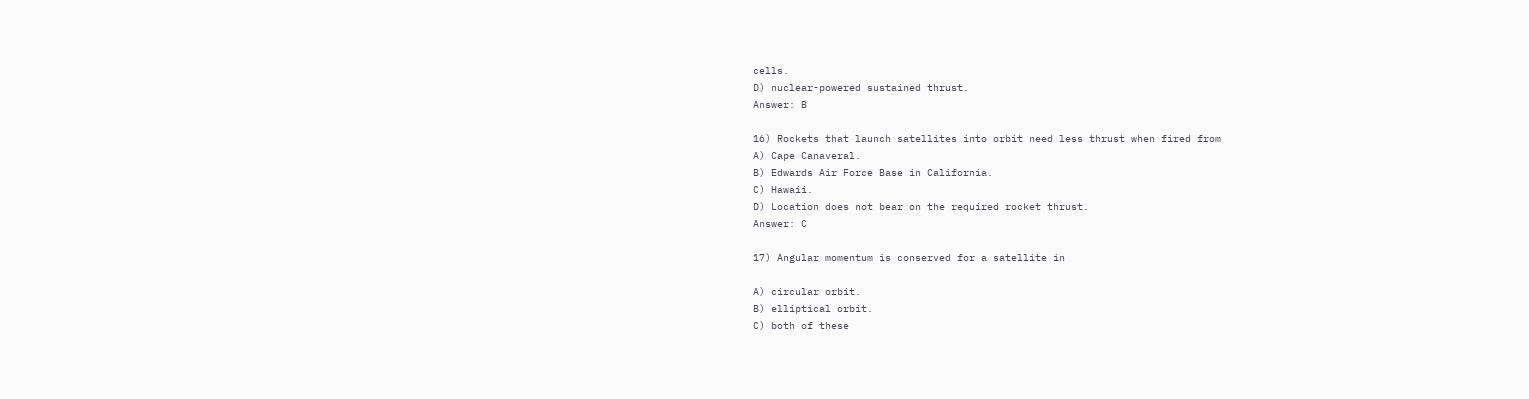cells.
D) nuclear-powered sustained thrust.
Answer: B

16) Rockets that launch satellites into orbit need less thrust when fired from
A) Cape Canaveral.
B) Edwards Air Force Base in California.
C) Hawaii.
D) Location does not bear on the required rocket thrust.
Answer: C

17) Angular momentum is conserved for a satellite in

A) circular orbit.
B) elliptical orbit.
C) both of these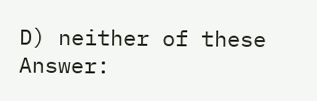D) neither of these
Answer: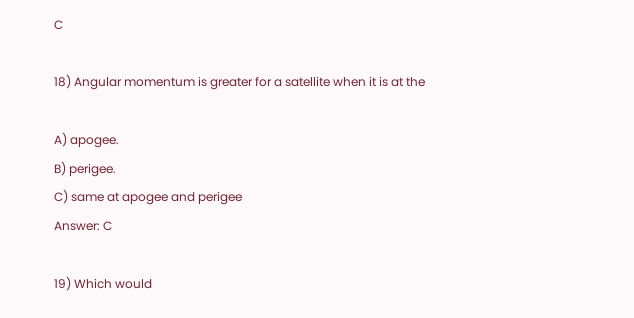C

18) Angular momentum is greater for a satellite when it is at the

A) apogee.
B) perigee.
C) same at apogee and perigee
Answer: C

19) Which would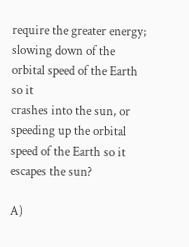require the greater energy; slowing down of the orbital speed of the Earth so it
crashes into the sun, or speeding up the orbital speed of the Earth so it escapes the sun?

A)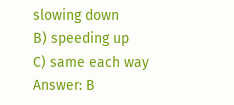slowing down
B) speeding up
C) same each way
Answer: B